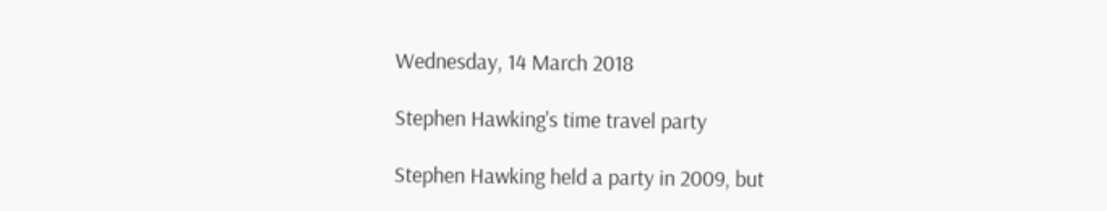Wednesday, 14 March 2018

Stephen Hawking's time travel party

Stephen Hawking held a party in 2009, but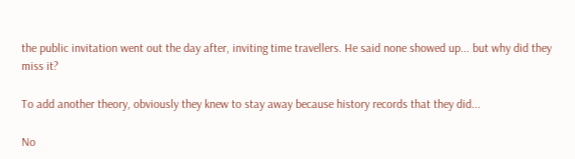the public invitation went out the day after, inviting time travellers. He said none showed up... but why did they miss it?

To add another theory, obviously they knew to stay away because history records that they did...

No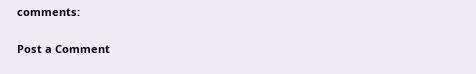comments:

Post a Comment